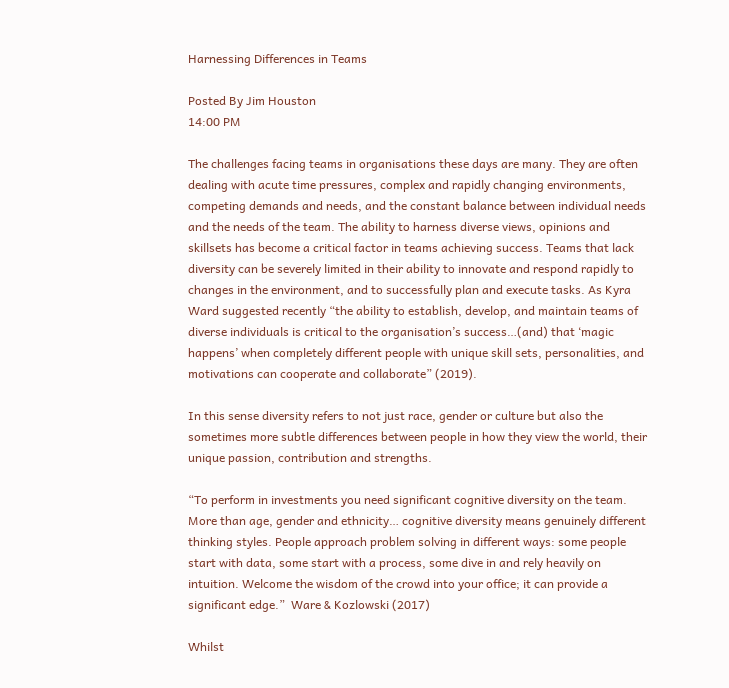Harnessing Differences in Teams

Posted By Jim Houston
14:00 PM

The challenges facing teams in organisations these days are many. They are often dealing with acute time pressures, complex and rapidly changing environments, competing demands and needs, and the constant balance between individual needs and the needs of the team. The ability to harness diverse views, opinions and skillsets has become a critical factor in teams achieving success. Teams that lack diversity can be severely limited in their ability to innovate and respond rapidly to changes in the environment, and to successfully plan and execute tasks. As Kyra Ward suggested recently “the ability to establish, develop, and maintain teams of diverse individuals is critical to the organisation’s success…(and) that ‘magic happens’ when completely different people with unique skill sets, personalities, and motivations can cooperate and collaborate” (2019).

In this sense diversity refers to not just race, gender or culture but also the sometimes more subtle differences between people in how they view the world, their unique passion, contribution and strengths.

“To perform in investments you need significant cognitive diversity on the team. More than age, gender and ethnicity… cognitive diversity means genuinely different thinking styles. People approach problem solving in different ways: some people start with data, some start with a process, some dive in and rely heavily on intuition. Welcome the wisdom of the crowd into your office; it can provide a significant edge.”  Ware & Kozlowski (2017)

Whilst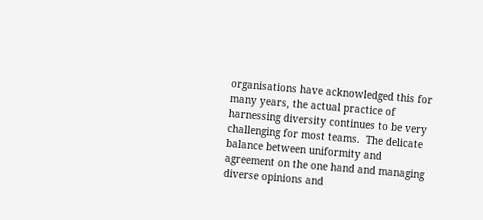organisations have acknowledged this for many years, the actual practice of harnessing diversity continues to be very challenging for most teams.  The delicate balance between uniformity and agreement on the one hand and managing diverse opinions and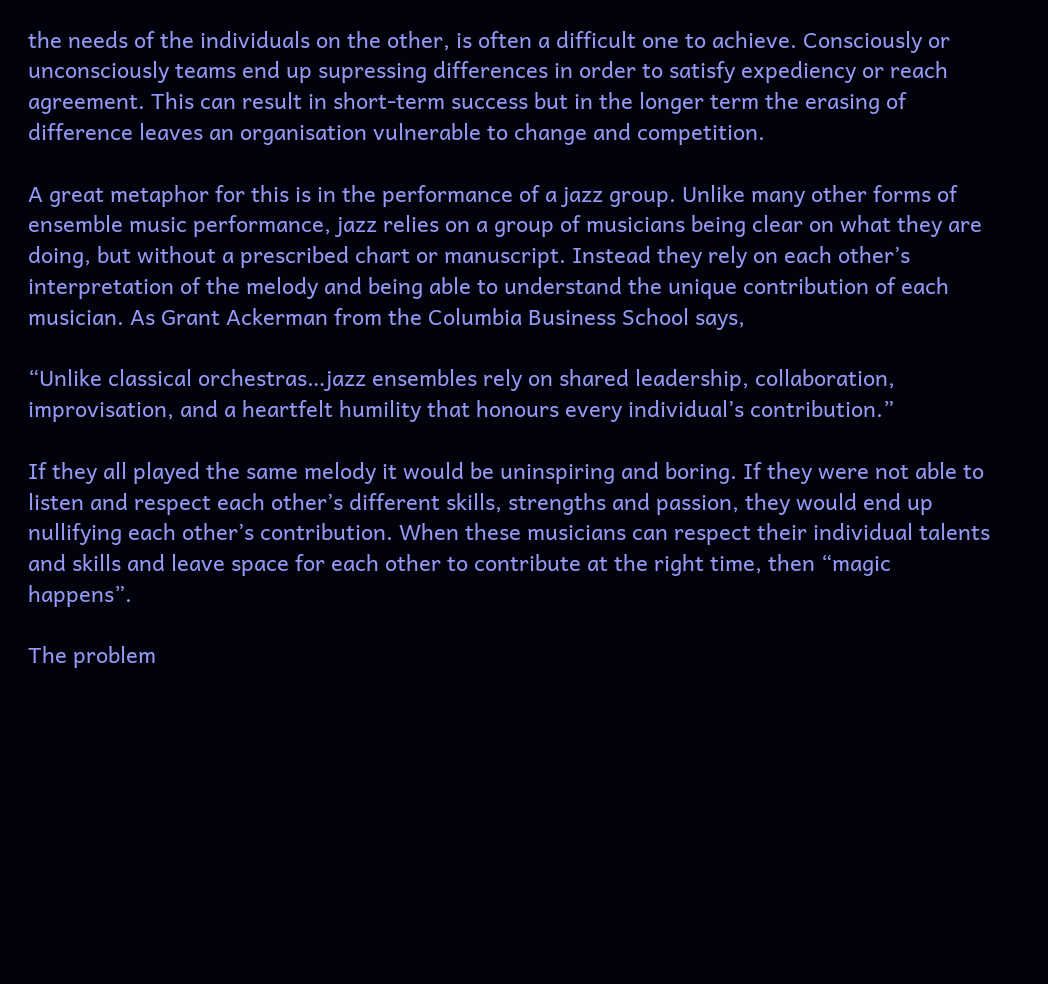the needs of the individuals on the other, is often a difficult one to achieve. Consciously or unconsciously teams end up supressing differences in order to satisfy expediency or reach agreement. This can result in short-term success but in the longer term the erasing of difference leaves an organisation vulnerable to change and competition.

A great metaphor for this is in the performance of a jazz group. Unlike many other forms of ensemble music performance, jazz relies on a group of musicians being clear on what they are doing, but without a prescribed chart or manuscript. Instead they rely on each other’s interpretation of the melody and being able to understand the unique contribution of each musician. As Grant Ackerman from the Columbia Business School says,

“Unlike classical orchestras…jazz ensembles rely on shared leadership, collaboration, improvisation, and a heartfelt humility that honours every individual’s contribution.”

If they all played the same melody it would be uninspiring and boring. If they were not able to listen and respect each other’s different skills, strengths and passion, they would end up nullifying each other’s contribution. When these musicians can respect their individual talents and skills and leave space for each other to contribute at the right time, then “magic happens”.

The problem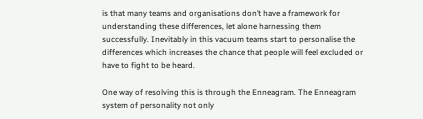is that many teams and organisations don’t have a framework for understanding these differences, let alone harnessing them successfully. Inevitably in this vacuum teams start to personalise the differences which increases the chance that people will feel excluded or have to fight to be heard.

One way of resolving this is through the Enneagram. The Enneagram system of personality not only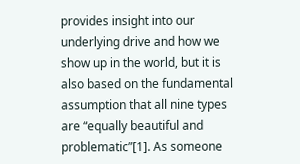provides insight into our underlying drive and how we show up in the world, but it is also based on the fundamental assumption that all nine types are “equally beautiful and problematic”[1]. As someone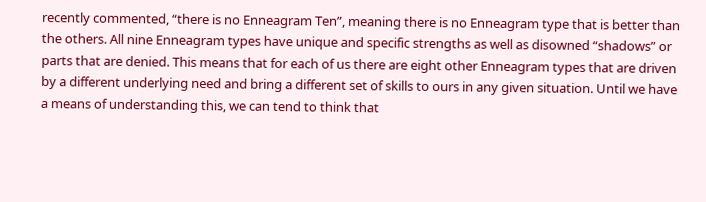recently commented, “there is no Enneagram Ten”, meaning there is no Enneagram type that is better than the others. All nine Enneagram types have unique and specific strengths as well as disowned “shadows” or parts that are denied. This means that for each of us there are eight other Enneagram types that are driven by a different underlying need and bring a different set of skills to ours in any given situation. Until we have a means of understanding this, we can tend to think that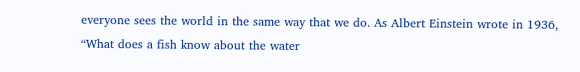everyone sees the world in the same way that we do. As Albert Einstein wrote in 1936, “What does a fish know about the water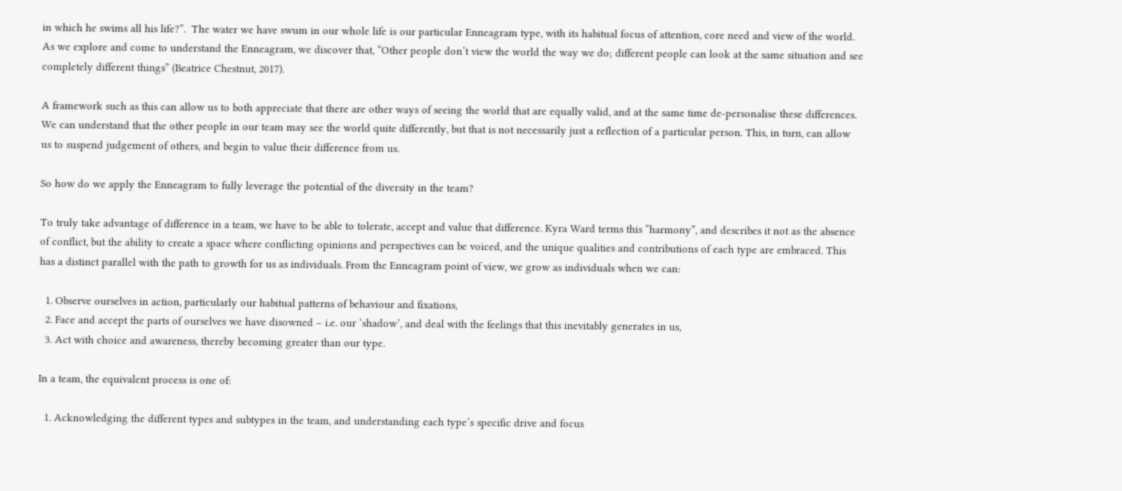in which he swims all his life?”.  The water we have swum in our whole life is our particular Enneagram type, with its habitual focus of attention, core need and view of the world. As we explore and come to understand the Enneagram, we discover that, “Other people don’t view the world the way we do; different people can look at the same situation and see completely different things” (Beatrice Chestnut, 2017).

A framework such as this can allow us to both appreciate that there are other ways of seeing the world that are equally valid, and at the same time de-personalise these differences. We can understand that the other people in our team may see the world quite differently, but that is not necessarily just a reflection of a particular person. This, in turn, can allow us to suspend judgement of others, and begin to value their difference from us.

So how do we apply the Enneagram to fully leverage the potential of the diversity in the team?

To truly take advantage of difference in a team, we have to be able to tolerate, accept and value that difference. Kyra Ward terms this “harmony”, and describes it not as the absence of conflict, but the ability to create a space where conflicting opinions and perspectives can be voiced, and the unique qualities and contributions of each type are embraced. This has a distinct parallel with the path to growth for us as individuals. From the Enneagram point of view, we grow as individuals when we can:

  1. Observe ourselves in action, particularly our habitual patterns of behaviour and fixations,
  2. Face and accept the parts of ourselves we have disowned – i.e. our ‘shadow’, and deal with the feelings that this inevitably generates in us,
  3. Act with choice and awareness, thereby becoming greater than our type.

In a team, the equivalent process is one of:

  1. Acknowledging the different types and subtypes in the team, and understanding each type’s specific drive and focus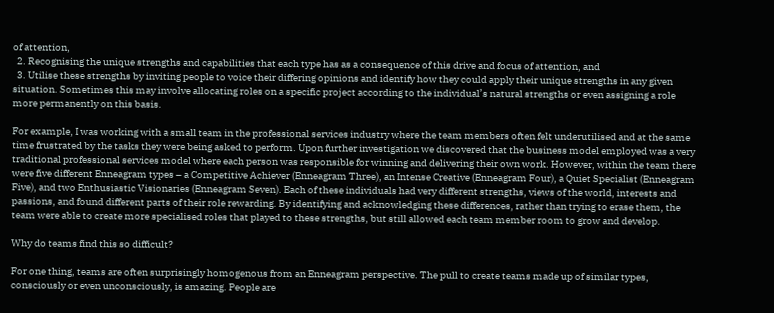of attention,
  2. Recognising the unique strengths and capabilities that each type has as a consequence of this drive and focus of attention, and
  3. Utilise these strengths by inviting people to voice their differing opinions and identify how they could apply their unique strengths in any given situation. Sometimes this may involve allocating roles on a specific project according to the individual’s natural strengths or even assigning a role more permanently on this basis.

For example, I was working with a small team in the professional services industry where the team members often felt underutilised and at the same time frustrated by the tasks they were being asked to perform. Upon further investigation we discovered that the business model employed was a very traditional professional services model where each person was responsible for winning and delivering their own work. However, within the team there were five different Enneagram types – a Competitive Achiever (Enneagram Three), an Intense Creative (Enneagram Four), a Quiet Specialist (Enneagram Five), and two Enthusiastic Visionaries (Enneagram Seven). Each of these individuals had very different strengths, views of the world, interests and passions, and found different parts of their role rewarding. By identifying and acknowledging these differences, rather than trying to erase them, the team were able to create more specialised roles that played to these strengths, but still allowed each team member room to grow and develop.

Why do teams find this so difficult?

For one thing, teams are often surprisingly homogenous from an Enneagram perspective. The pull to create teams made up of similar types, consciously or even unconsciously, is amazing. People are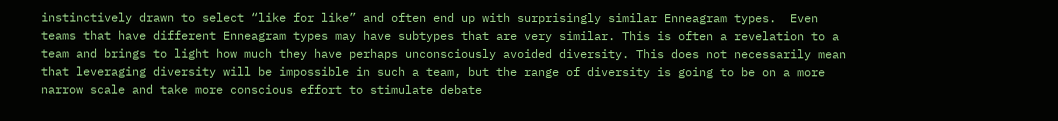instinctively drawn to select “like for like” and often end up with surprisingly similar Enneagram types.  Even teams that have different Enneagram types may have subtypes that are very similar. This is often a revelation to a team and brings to light how much they have perhaps unconsciously avoided diversity. This does not necessarily mean that leveraging diversity will be impossible in such a team, but the range of diversity is going to be on a more narrow scale and take more conscious effort to stimulate debate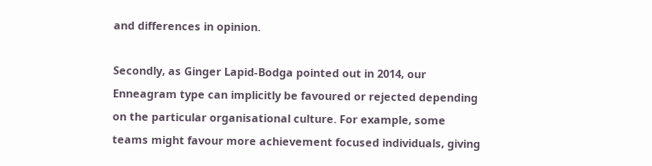and differences in opinion.

Secondly, as Ginger Lapid-Bodga pointed out in 2014, our Enneagram type can implicitly be favoured or rejected depending on the particular organisational culture. For example, some teams might favour more achievement focused individuals, giving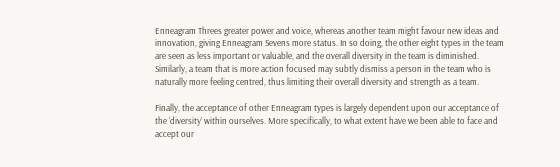Enneagram Threes greater power and voice, whereas another team might favour new ideas and innovation, giving Enneagram Sevens more status. In so doing, the other eight types in the team are seen as less important or valuable, and the overall diversity in the team is diminished. Similarly, a team that is more action focused may subtly dismiss a person in the team who is naturally more feeling centred, thus limiting their overall diversity and strength as a team.

Finally, the acceptance of other Enneagram types is largely dependent upon our acceptance of the ‘diversity’ within ourselves. More specifically, to what extent have we been able to face and accept our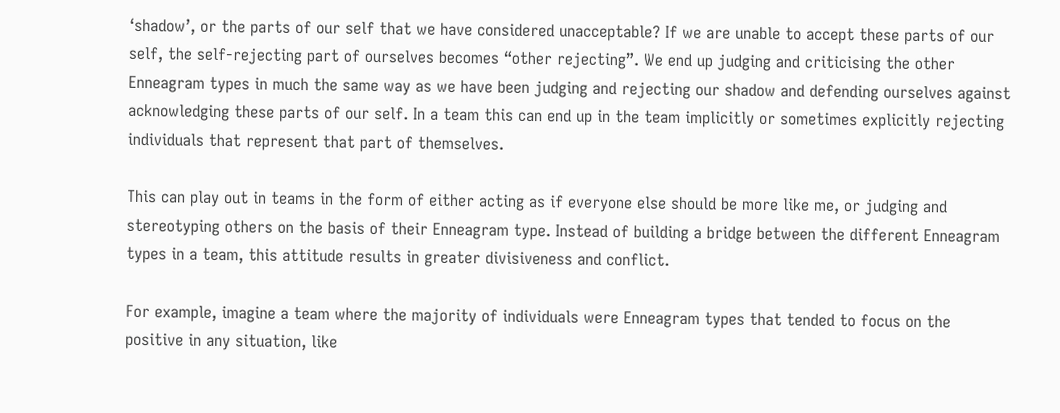‘shadow’, or the parts of our self that we have considered unacceptable? If we are unable to accept these parts of our self, the self-rejecting part of ourselves becomes “other rejecting”. We end up judging and criticising the other Enneagram types in much the same way as we have been judging and rejecting our shadow and defending ourselves against acknowledging these parts of our self. In a team this can end up in the team implicitly or sometimes explicitly rejecting individuals that represent that part of themselves.

This can play out in teams in the form of either acting as if everyone else should be more like me, or judging and stereotyping others on the basis of their Enneagram type. Instead of building a bridge between the different Enneagram types in a team, this attitude results in greater divisiveness and conflict.

For example, imagine a team where the majority of individuals were Enneagram types that tended to focus on the positive in any situation, like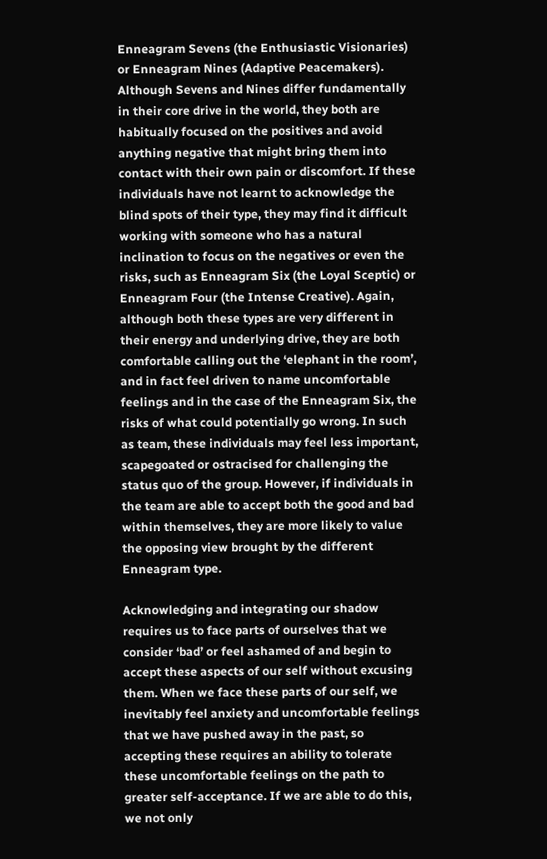Enneagram Sevens (the Enthusiastic Visionaries) or Enneagram Nines (Adaptive Peacemakers). Although Sevens and Nines differ fundamentally in their core drive in the world, they both are habitually focused on the positives and avoid anything negative that might bring them into contact with their own pain or discomfort. If these individuals have not learnt to acknowledge the blind spots of their type, they may find it difficult working with someone who has a natural inclination to focus on the negatives or even the risks, such as Enneagram Six (the Loyal Sceptic) or Enneagram Four (the Intense Creative). Again, although both these types are very different in their energy and underlying drive, they are both comfortable calling out the ‘elephant in the room’, and in fact feel driven to name uncomfortable feelings and in the case of the Enneagram Six, the risks of what could potentially go wrong. In such as team, these individuals may feel less important, scapegoated or ostracised for challenging the status quo of the group. However, if individuals in the team are able to accept both the good and bad within themselves, they are more likely to value the opposing view brought by the different Enneagram type.

Acknowledging and integrating our shadow requires us to face parts of ourselves that we consider ‘bad’ or feel ashamed of and begin to accept these aspects of our self without excusing them. When we face these parts of our self, we inevitably feel anxiety and uncomfortable feelings that we have pushed away in the past, so accepting these requires an ability to tolerate these uncomfortable feelings on the path to greater self-acceptance. If we are able to do this, we not only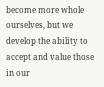become more whole ourselves, but we develop the ability to accept and value those in our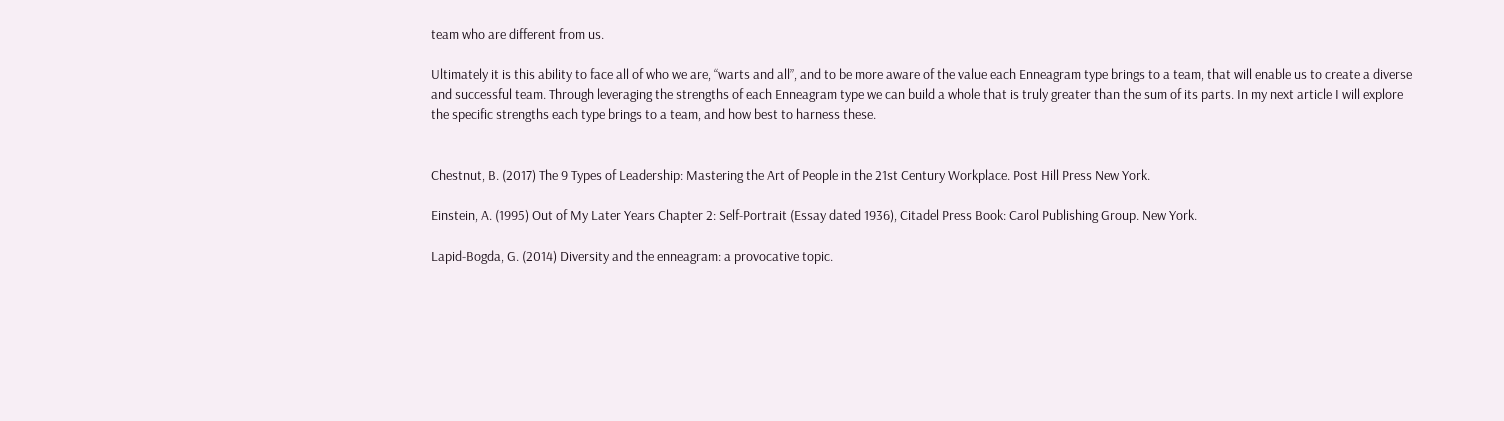team who are different from us.

Ultimately it is this ability to face all of who we are, “warts and all”, and to be more aware of the value each Enneagram type brings to a team, that will enable us to create a diverse and successful team. Through leveraging the strengths of each Enneagram type we can build a whole that is truly greater than the sum of its parts. In my next article I will explore the specific strengths each type brings to a team, and how best to harness these.


Chestnut, B. (2017) The 9 Types of Leadership: Mastering the Art of People in the 21st Century Workplace. Post Hill Press New York.

Einstein, A. (1995) Out of My Later Years Chapter 2: Self-Portrait (Essay dated 1936), Citadel Press Book: Carol Publishing Group. New York.

Lapid-Bogda, G. (2014) Diversity and the enneagram: a provocative topic.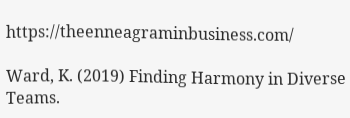https://theenneagraminbusiness.com/

Ward, K. (2019) Finding Harmony in Diverse Teams.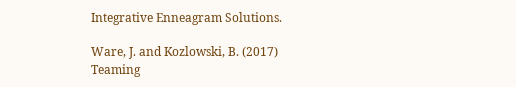Integrative Enneagram Solutions.

Ware, J. and Kozlowski, B. (2017) Teaming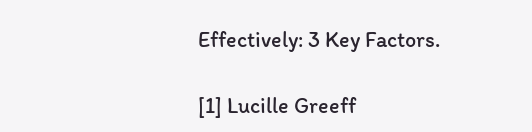Effectively: 3 Key Factors.

[1] Lucille Greeff